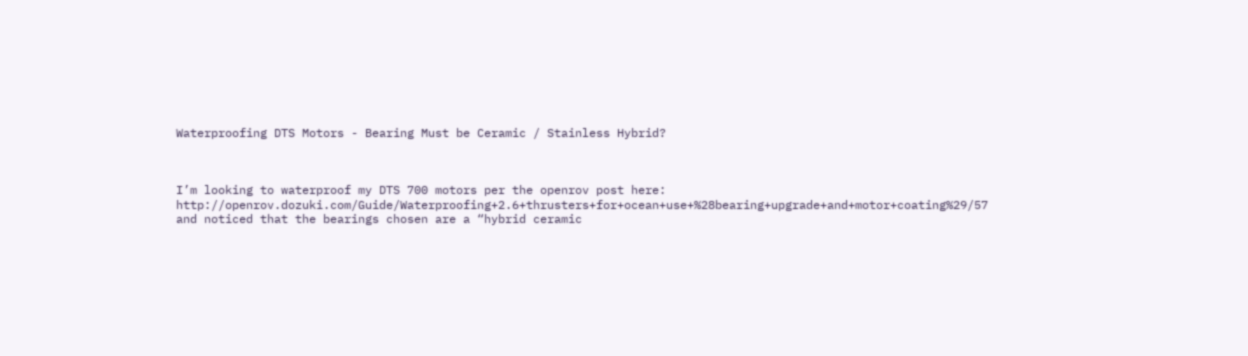Waterproofing DTS Motors - Bearing Must be Ceramic / Stainless Hybrid?



I’m looking to waterproof my DTS 700 motors per the openrov post here: http://openrov.dozuki.com/Guide/Waterproofing+2.6+thrusters+for+ocean+use+%28bearing+upgrade+and+motor+coating%29/57 and noticed that the bearings chosen are a “hybrid ceramic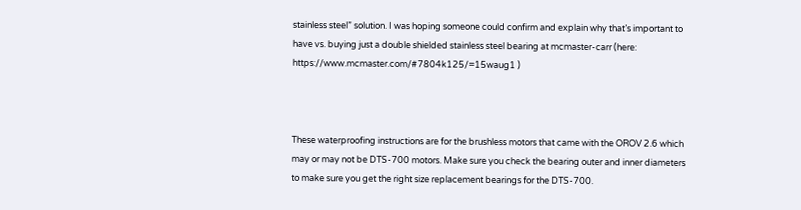stainless steel” solution. I was hoping someone could confirm and explain why that’s important to have vs. buying just a double shielded stainless steel bearing at mcmaster-carr (here: https://www.mcmaster.com/#7804k125/=15waug1 )



These waterproofing instructions are for the brushless motors that came with the OROV 2.6 which may or may not be DTS-700 motors. Make sure you check the bearing outer and inner diameters to make sure you get the right size replacement bearings for the DTS-700.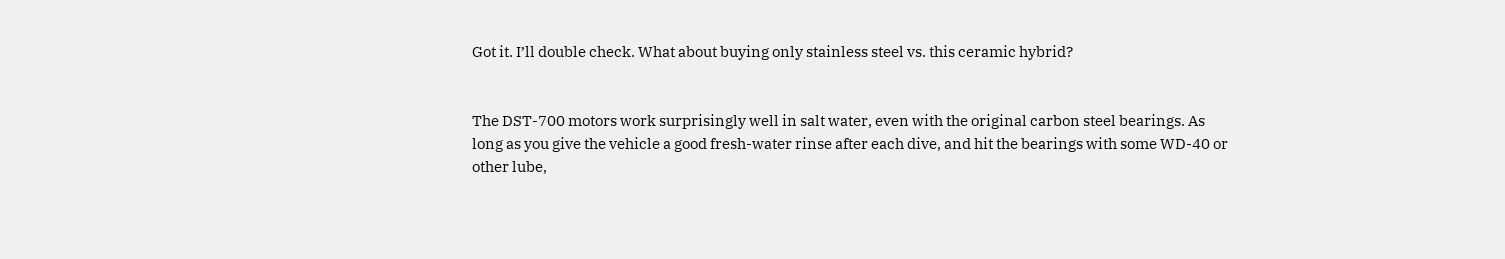Got it. I’ll double check. What about buying only stainless steel vs. this ceramic hybrid?


The DST-700 motors work surprisingly well in salt water, even with the original carbon steel bearings. As long as you give the vehicle a good fresh-water rinse after each dive, and hit the bearings with some WD-40 or other lube,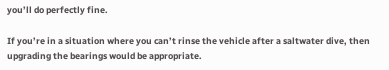you’ll do perfectly fine.

If you’re in a situation where you can’t rinse the vehicle after a saltwater dive, then upgrading the bearings would be appropriate.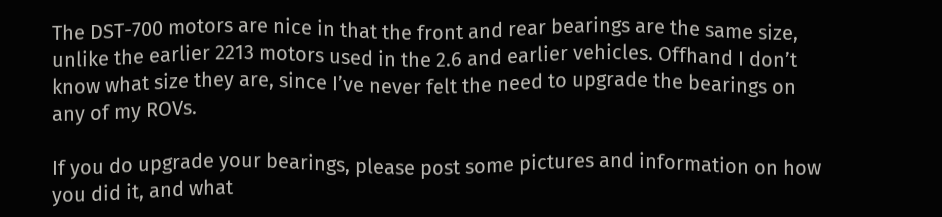The DST-700 motors are nice in that the front and rear bearings are the same size, unlike the earlier 2213 motors used in the 2.6 and earlier vehicles. Offhand I don’t know what size they are, since I’ve never felt the need to upgrade the bearings on any of my ROVs.

If you do upgrade your bearings, please post some pictures and information on how you did it, and what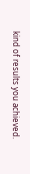kind of results you achieved.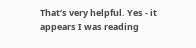That’s very helpful. Yes - it appears I was reading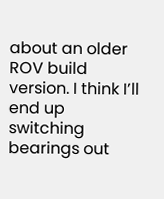about an older ROV build version. I think I’ll end up switching bearings out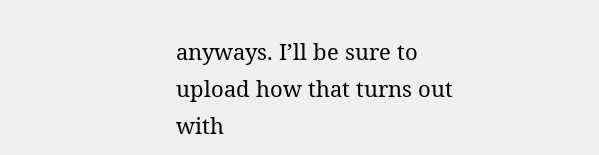anyways. I’ll be sure to upload how that turns out with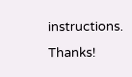instructions. Thanks!